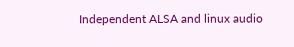Independent ALSA and linux audio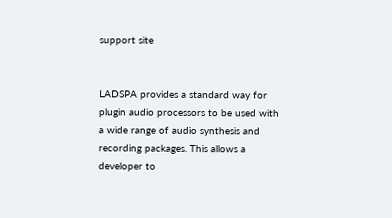support site


LADSPA provides a standard way for plugin audio processors to be used with a wide range of audio synthesis and recording packages. This allows a developer to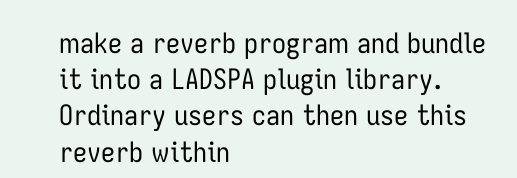make a reverb program and bundle it into a LADSPA plugin library. Ordinary users can then use this reverb within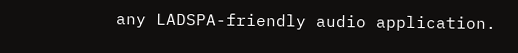any LADSPA-friendly audio application.